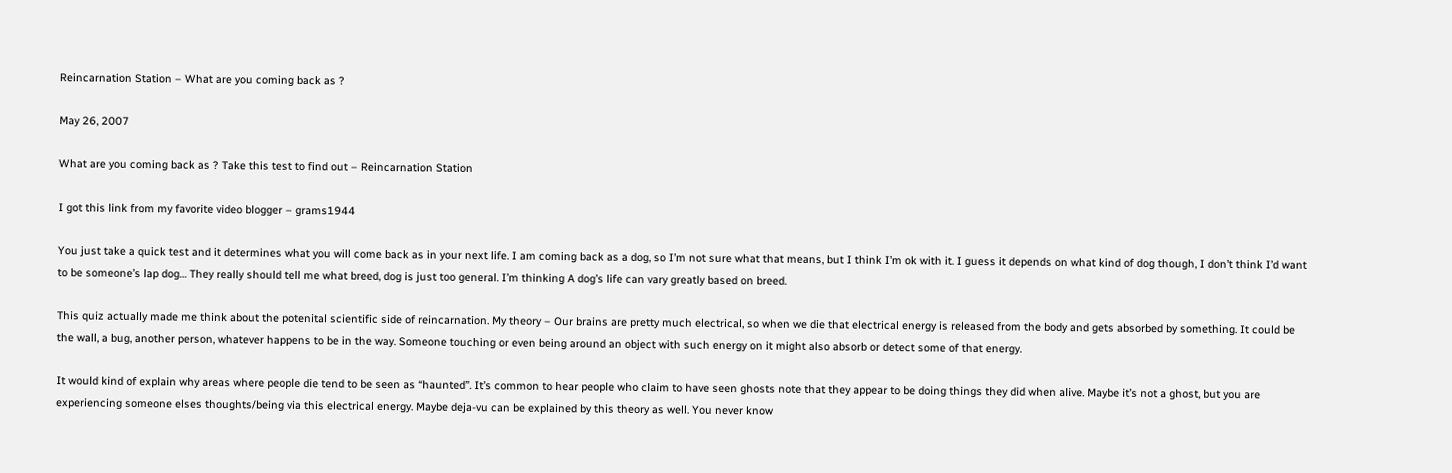Reincarnation Station – What are you coming back as ?

May 26, 2007

What are you coming back as ? Take this test to find out – Reincarnation Station

I got this link from my favorite video blogger – grams1944

You just take a quick test and it determines what you will come back as in your next life. I am coming back as a dog, so I’m not sure what that means, but I think I’m ok with it. I guess it depends on what kind of dog though, I don’t think I’d want to be someone’s lap dog… They really should tell me what breed, dog is just too general. I’m thinking A dog’s life can vary greatly based on breed.

This quiz actually made me think about the potenital scientific side of reincarnation. My theory – Our brains are pretty much electrical, so when we die that electrical energy is released from the body and gets absorbed by something. It could be the wall, a bug, another person, whatever happens to be in the way. Someone touching or even being around an object with such energy on it might also absorb or detect some of that energy.

It would kind of explain why areas where people die tend to be seen as “haunted”. It’s common to hear people who claim to have seen ghosts note that they appear to be doing things they did when alive. Maybe it’s not a ghost, but you are experiencing someone elses thoughts/being via this electrical energy. Maybe deja-vu can be explained by this theory as well. You never know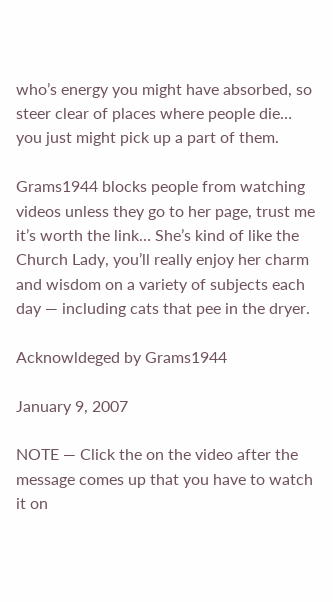who’s energy you might have absorbed, so steer clear of places where people die… you just might pick up a part of them.

Grams1944 blocks people from watching videos unless they go to her page, trust me it’s worth the link… She’s kind of like the Church Lady, you’ll really enjoy her charm and wisdom on a variety of subjects each day — including cats that pee in the dryer.

Acknowldeged by Grams1944

January 9, 2007

NOTE — Click the on the video after the message comes up that you have to watch it on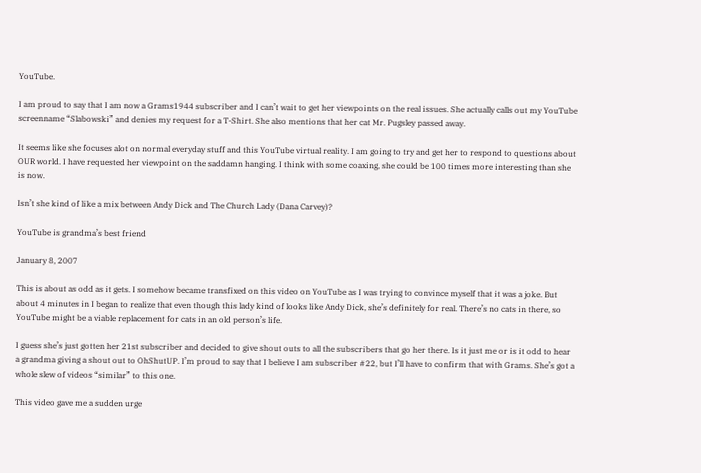YouTube.

I am proud to say that I am now a Grams1944 subscriber and I can’t wait to get her viewpoints on the real issues. She actually calls out my YouTube screenname “Slabowski” and denies my request for a T-Shirt. She also mentions that her cat Mr. Pugsley passed away.

It seems like she focuses alot on normal everyday stuff and this YouTube virtual reality. I am going to try and get her to respond to questions about OUR world. I have requested her viewpoint on the saddamn hanging. I think with some coaxing, she could be 100 times more interesting than she is now.

Isn’t she kind of like a mix between Andy Dick and The Church Lady (Dana Carvey)?

YouTube is grandma’s best friend

January 8, 2007

This is about as odd as it gets. I somehow became transfixed on this video on YouTube as I was trying to convince myself that it was a joke. But about 4 minutes in I began to realize that even though this lady kind of looks like Andy Dick, she’s definitely for real. There’s no cats in there, so YouTube might be a viable replacement for cats in an old person’s life.

I guess she’s just gotten her 21st subscriber and decided to give shout outs to all the subscribers that go her there. Is it just me or is it odd to hear a grandma giving a shout out to OhShutUP. I’m proud to say that I believe I am subscriber #22, but I’ll have to confirm that with Grams. She’s got a whole slew of videos “similar” to this one.

This video gave me a sudden urge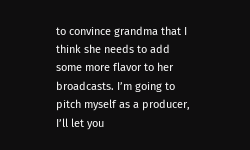to convince grandma that I think she needs to add some more flavor to her broadcasts. I’m going to pitch myself as a producer, I’ll let you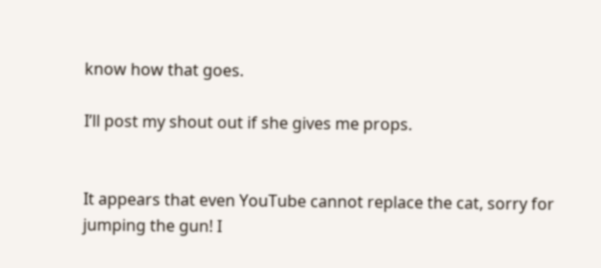know how that goes.

I’ll post my shout out if she gives me props.


It appears that even YouTube cannot replace the cat, sorry for jumping the gun! I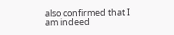also confirmed that I am indeed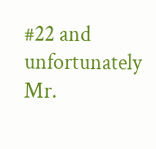#22 and unfortunately Mr.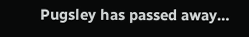Pugsley has passed away…